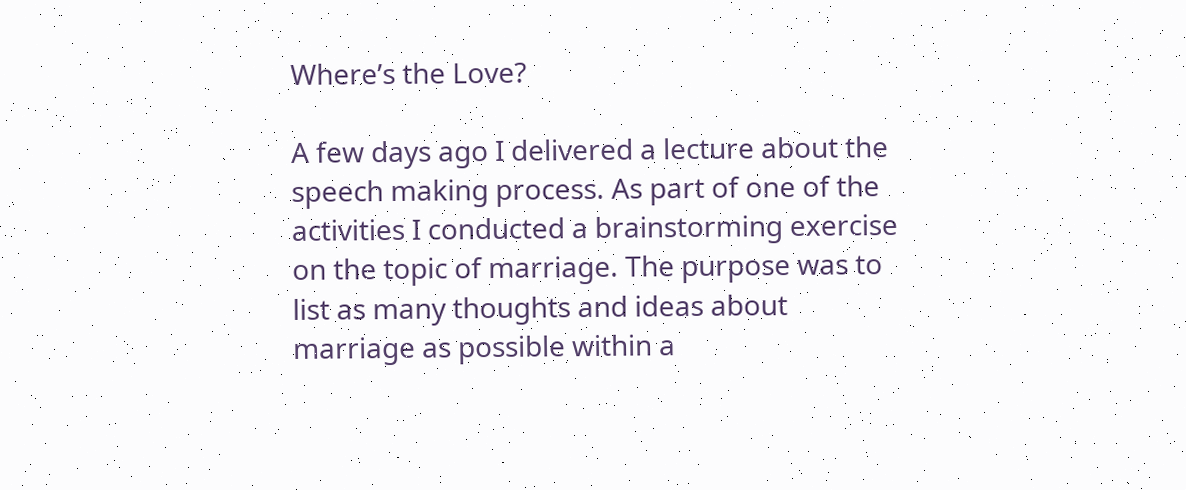Where’s the Love?

A few days ago I delivered a lecture about the speech making process. As part of one of the activities I conducted a brainstorming exercise on the topic of marriage. The purpose was to list as many thoughts and ideas about marriage as possible within a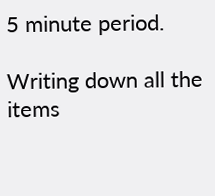5 minute period.

Writing down all the items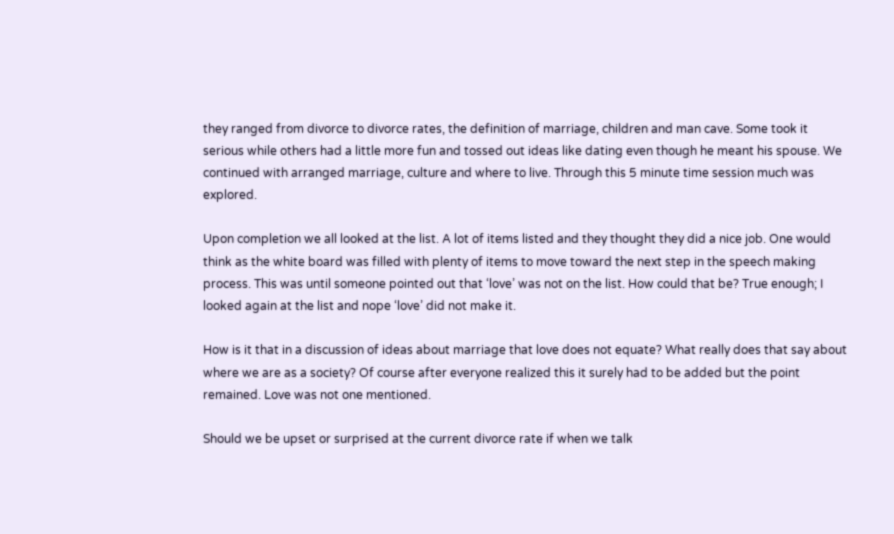they ranged from divorce to divorce rates, the definition of marriage, children and man cave. Some took it serious while others had a little more fun and tossed out ideas like dating even though he meant his spouse. We continued with arranged marriage, culture and where to live. Through this 5 minute time session much was explored.

Upon completion we all looked at the list. A lot of items listed and they thought they did a nice job. One would think as the white board was filled with plenty of items to move toward the next step in the speech making process. This was until someone pointed out that ‘love’ was not on the list. How could that be? True enough; I looked again at the list and nope ‘love’ did not make it.

How is it that in a discussion of ideas about marriage that love does not equate? What really does that say about where we are as a society? Of course after everyone realized this it surely had to be added but the point remained. Love was not one mentioned.

Should we be upset or surprised at the current divorce rate if when we talk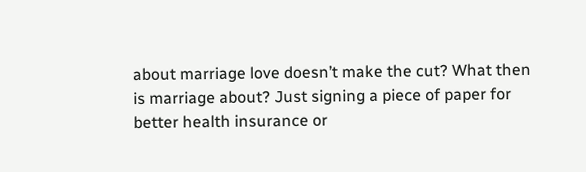about marriage love doesn’t make the cut? What then is marriage about? Just signing a piece of paper for better health insurance or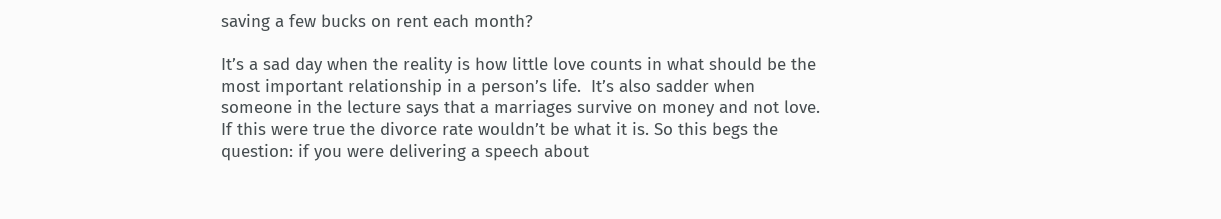saving a few bucks on rent each month?

It’s a sad day when the reality is how little love counts in what should be the most important relationship in a person’s life.  It’s also sadder when someone in the lecture says that a marriages survive on money and not love.  If this were true the divorce rate wouldn’t be what it is. So this begs the question: if you were delivering a speech about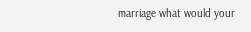marriage what would your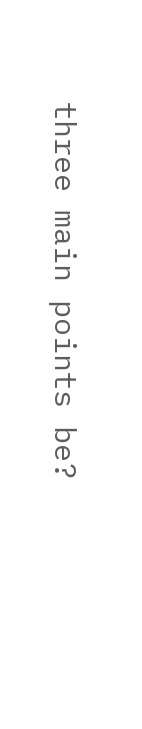three main points be?